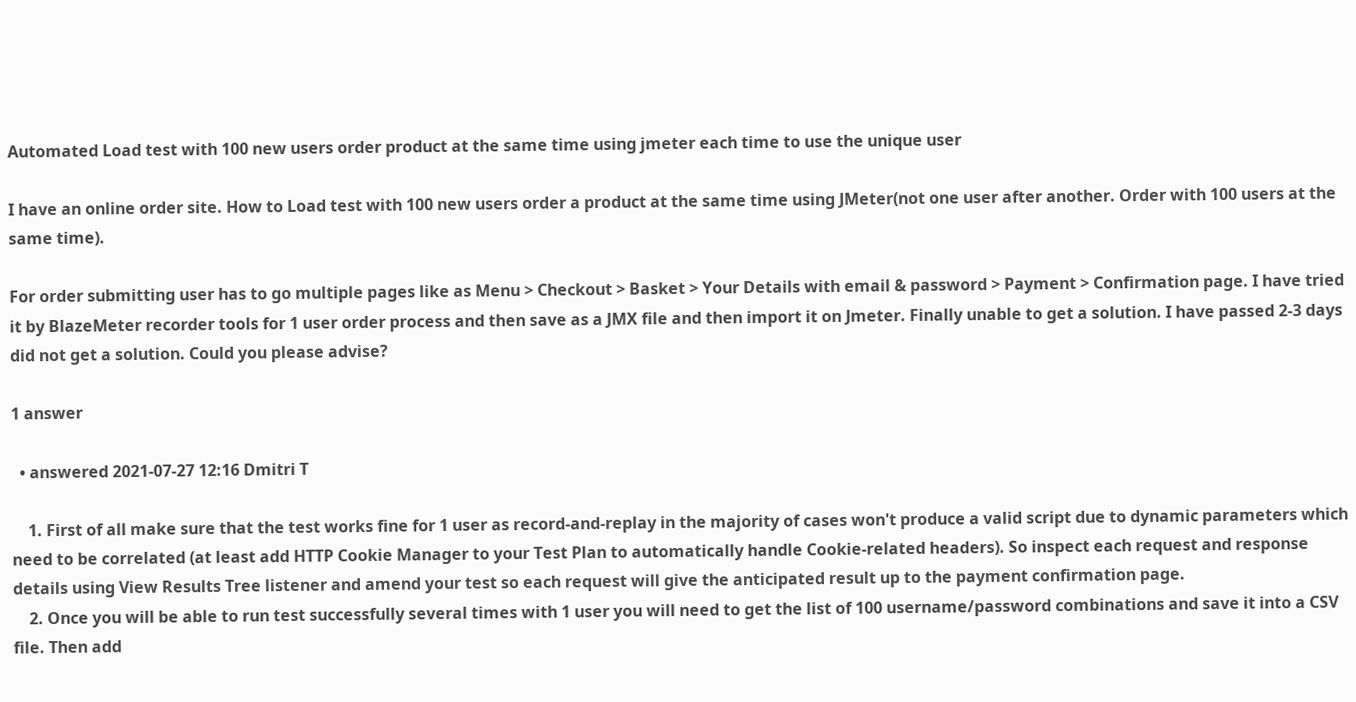Automated Load test with 100 new users order product at the same time using jmeter each time to use the unique user

I have an online order site. How to Load test with 100 new users order a product at the same time using JMeter(not one user after another. Order with 100 users at the same time).

For order submitting user has to go multiple pages like as Menu > Checkout > Basket > Your Details with email & password > Payment > Confirmation page. I have tried it by BlazeMeter recorder tools for 1 user order process and then save as a JMX file and then import it on Jmeter. Finally unable to get a solution. I have passed 2-3 days did not get a solution. Could you please advise?

1 answer

  • answered 2021-07-27 12:16 Dmitri T

    1. First of all make sure that the test works fine for 1 user as record-and-replay in the majority of cases won't produce a valid script due to dynamic parameters which need to be correlated (at least add HTTP Cookie Manager to your Test Plan to automatically handle Cookie-related headers). So inspect each request and response details using View Results Tree listener and amend your test so each request will give the anticipated result up to the payment confirmation page.
    2. Once you will be able to run test successfully several times with 1 user you will need to get the list of 100 username/password combinations and save it into a CSV file. Then add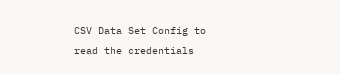CSV Data Set Config to read the credentials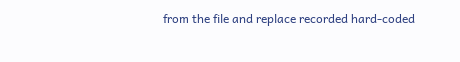from the file and replace recorded hard-coded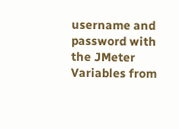username and password with the JMeter Variables from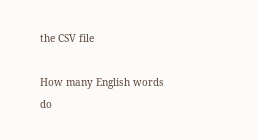the CSV file

How many English words
do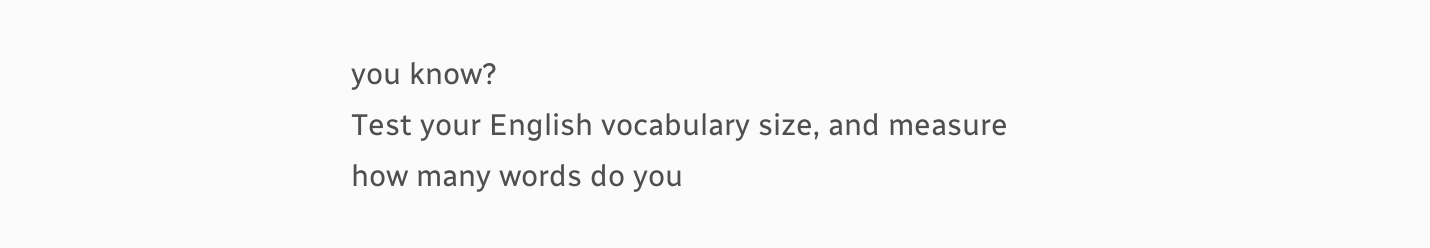you know?
Test your English vocabulary size, and measure
how many words do you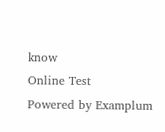know
Online Test
Powered by Examplum